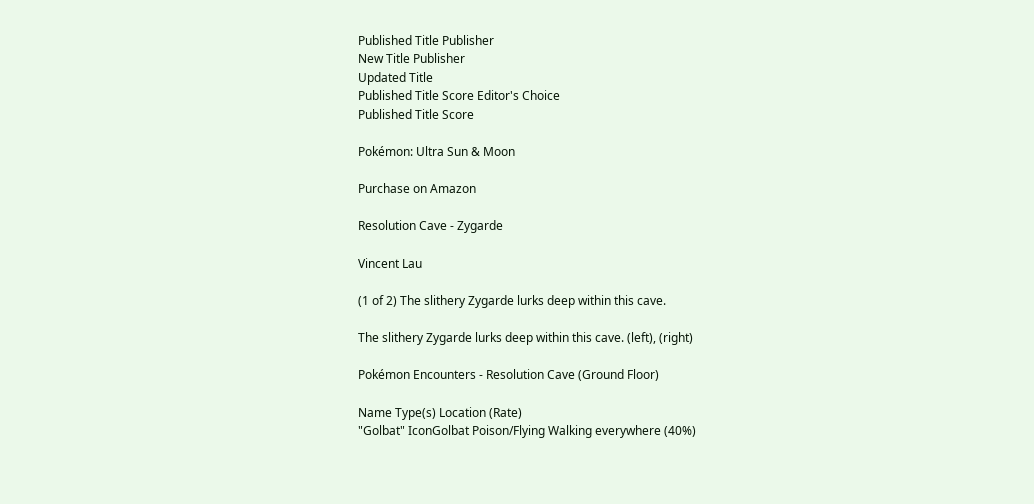Published Title Publisher
New Title Publisher
Updated Title
Published Title Score Editor's Choice
Published Title Score

Pokémon: Ultra Sun & Moon

Purchase on Amazon

Resolution Cave - Zygarde

Vincent Lau

(1 of 2) The slithery Zygarde lurks deep within this cave.

The slithery Zygarde lurks deep within this cave. (left), (right)

Pokémon Encounters - Resolution Cave (Ground Floor)

Name Type(s) Location (Rate)
"Golbat" IconGolbat Poison/Flying Walking everywhere (40%)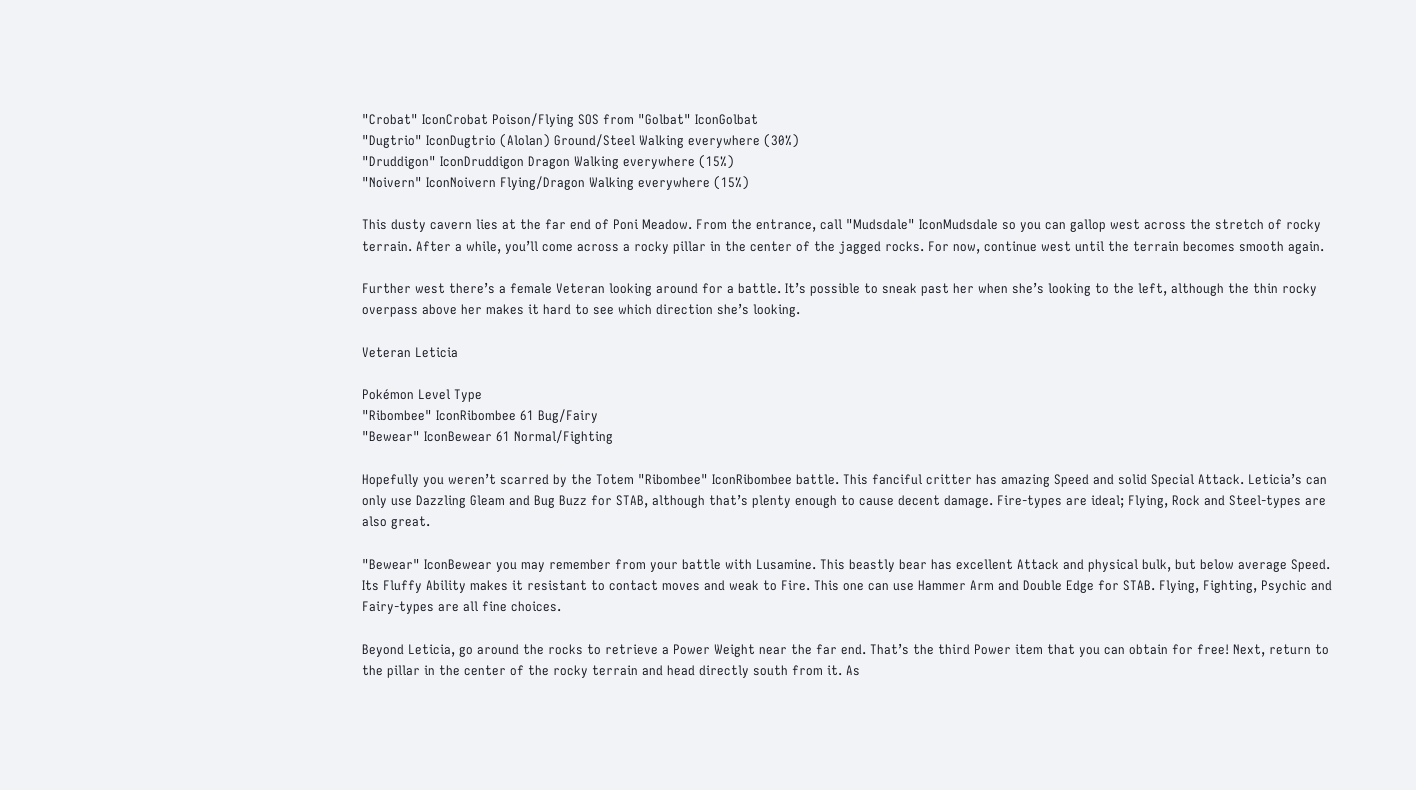"Crobat" IconCrobat Poison/Flying SOS from "Golbat" IconGolbat
"Dugtrio" IconDugtrio (Alolan) Ground/Steel Walking everywhere (30%)
"Druddigon" IconDruddigon Dragon Walking everywhere (15%)
"Noivern" IconNoivern Flying/Dragon Walking everywhere (15%)

This dusty cavern lies at the far end of Poni Meadow. From the entrance, call "Mudsdale" IconMudsdale so you can gallop west across the stretch of rocky terrain. After a while, you’ll come across a rocky pillar in the center of the jagged rocks. For now, continue west until the terrain becomes smooth again.

Further west there’s a female Veteran looking around for a battle. It’s possible to sneak past her when she’s looking to the left, although the thin rocky overpass above her makes it hard to see which direction she’s looking.

Veteran Leticia

Pokémon Level Type
"Ribombee" IconRibombee 61 Bug/Fairy
"Bewear" IconBewear 61 Normal/Fighting

Hopefully you weren’t scarred by the Totem "Ribombee" IconRibombee battle. This fanciful critter has amazing Speed and solid Special Attack. Leticia’s can only use Dazzling Gleam and Bug Buzz for STAB, although that’s plenty enough to cause decent damage. Fire-types are ideal; Flying, Rock and Steel-types are also great.

"Bewear" IconBewear you may remember from your battle with Lusamine. This beastly bear has excellent Attack and physical bulk, but below average Speed. Its Fluffy Ability makes it resistant to contact moves and weak to Fire. This one can use Hammer Arm and Double Edge for STAB. Flying, Fighting, Psychic and Fairy-types are all fine choices.

Beyond Leticia, go around the rocks to retrieve a Power Weight near the far end. That’s the third Power item that you can obtain for free! Next, return to the pillar in the center of the rocky terrain and head directly south from it. As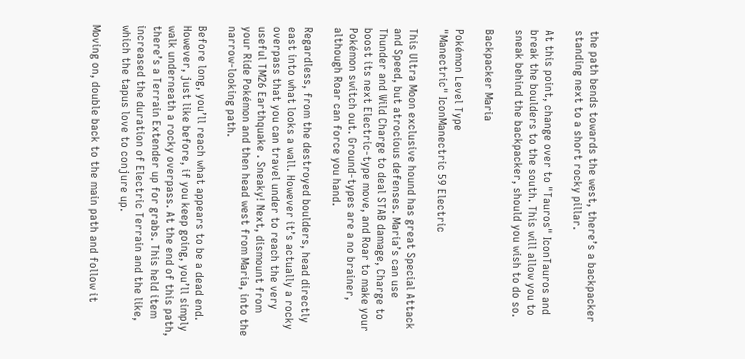the path bends towards the west, there’s a backpacker standing next to a short rocky pillar.

At this point, change over to "Tauros" IconTauros and break the boulders to the south. This will allow you to sneak behind the backpacker, should you wish to do so.

Backpacker Maria

Pokémon Level Type
"Manectric" IconManectric 59 Electric

This Ultra Moon exclusive hound has great Special Attack and Speed, but atrocious defenses. Maria’s can use Thunder and Wild Charge to deal STAB damage, Charge to boost its next Electric-type move, and Roar to make your Pokémon switch out. Ground-types are a no brainer, although Roar can force you hand.

Regardless, from the destroyed boulders, head directly east into what looks a wall. However it’s actually a rocky overpass that you can travel under to reach the very useful TM26 Earthquake . Sneaky! Next, dismount from your Ride Pokémon and then head west from Maria, into the narrow-looking path.

Before long, you’ll reach what appears to be a dead end. However, just like before, if you keep going, you’ll simply walk underneath a rocky overpass. At the end of this path, there’s a Terrain Extender up for grabs. This held item increased the duration of Electric Terrain and the like, which the tapus love to conjure up.

Moving on, double back to the main path and follow it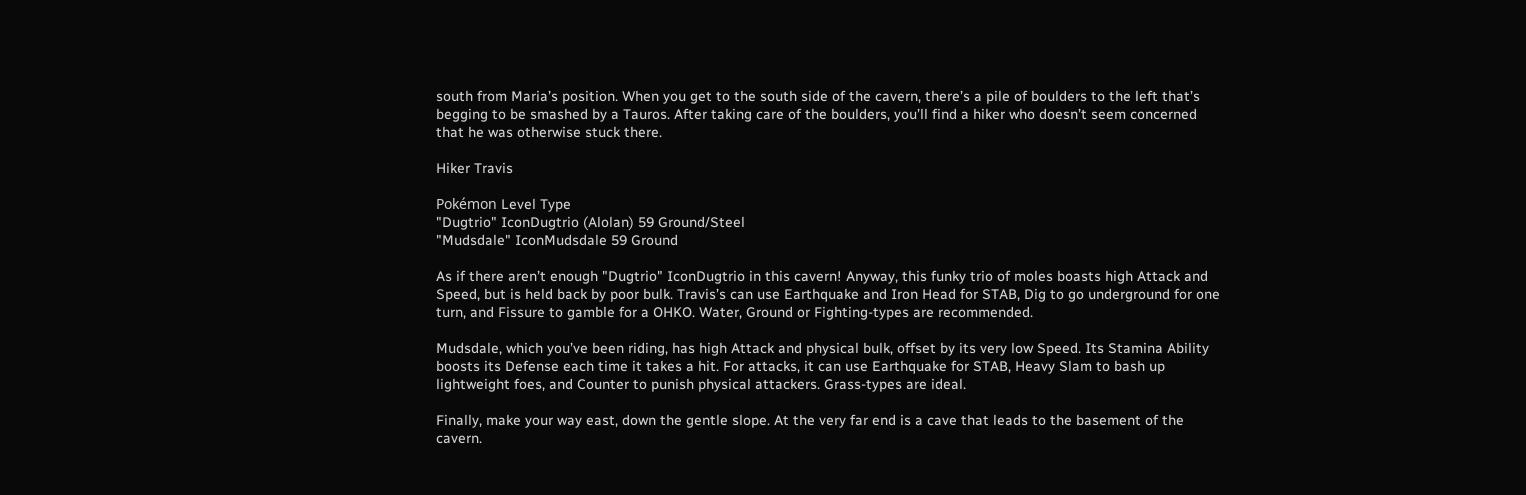south from Maria’s position. When you get to the south side of the cavern, there’s a pile of boulders to the left that’s begging to be smashed by a Tauros. After taking care of the boulders, you’ll find a hiker who doesn’t seem concerned that he was otherwise stuck there.

Hiker Travis

Pokémon Level Type
"Dugtrio" IconDugtrio (Alolan) 59 Ground/Steel
"Mudsdale" IconMudsdale 59 Ground

As if there aren’t enough "Dugtrio" IconDugtrio in this cavern! Anyway, this funky trio of moles boasts high Attack and Speed, but is held back by poor bulk. Travis’s can use Earthquake and Iron Head for STAB, Dig to go underground for one turn, and Fissure to gamble for a OHKO. Water, Ground or Fighting-types are recommended.

Mudsdale, which you’ve been riding, has high Attack and physical bulk, offset by its very low Speed. Its Stamina Ability boosts its Defense each time it takes a hit. For attacks, it can use Earthquake for STAB, Heavy Slam to bash up lightweight foes, and Counter to punish physical attackers. Grass-types are ideal.

Finally, make your way east, down the gentle slope. At the very far end is a cave that leads to the basement of the cavern.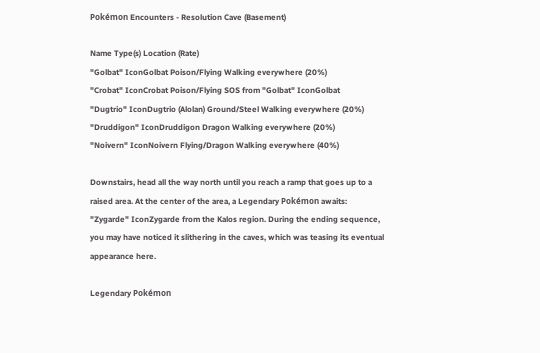Pokémon Encounters - Resolution Cave (Basement)

Name Type(s) Location (Rate)
"Golbat" IconGolbat Poison/Flying Walking everywhere (20%)
"Crobat" IconCrobat Poison/Flying SOS from "Golbat" IconGolbat
"Dugtrio" IconDugtrio (Alolan) Ground/Steel Walking everywhere (20%)
"Druddigon" IconDruddigon Dragon Walking everywhere (20%)
"Noivern" IconNoivern Flying/Dragon Walking everywhere (40%)

Downstairs, head all the way north until you reach a ramp that goes up to a raised area. At the center of the area, a Legendary Pokémon awaits: "Zygarde" IconZygarde from the Kalos region. During the ending sequence, you may have noticed it slithering in the caves, which was teasing its eventual appearance here.

Legendary Pokémon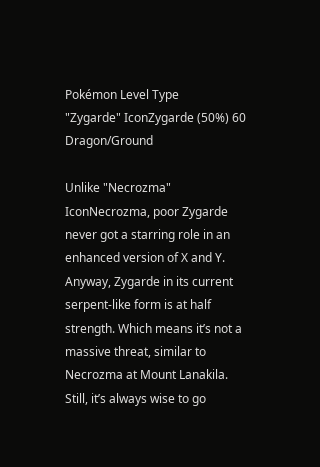Pokémon Level Type
"Zygarde" IconZygarde (50%) 60 Dragon/Ground

Unlike "Necrozma" IconNecrozma, poor Zygarde never got a starring role in an enhanced version of X and Y. Anyway, Zygarde in its current serpent-like form is at half strength. Which means it’s not a massive threat, similar to Necrozma at Mount Lanakila. Still, it’s always wise to go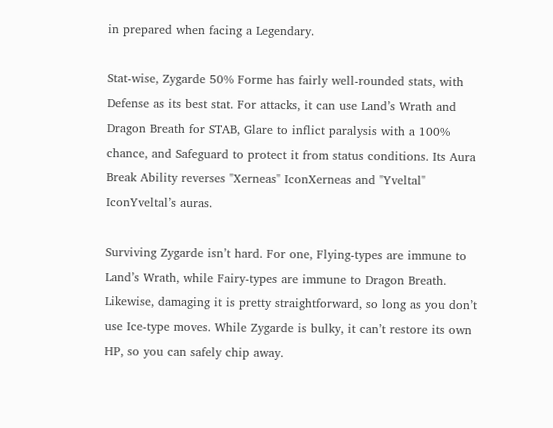in prepared when facing a Legendary.

Stat-wise, Zygarde 50% Forme has fairly well-rounded stats, with Defense as its best stat. For attacks, it can use Land’s Wrath and Dragon Breath for STAB, Glare to inflict paralysis with a 100% chance, and Safeguard to protect it from status conditions. Its Aura Break Ability reverses "Xerneas" IconXerneas and "Yveltal" IconYveltal’s auras.

Surviving Zygarde isn’t hard. For one, Flying-types are immune to Land’s Wrath, while Fairy-types are immune to Dragon Breath. Likewise, damaging it is pretty straightforward, so long as you don’t use Ice-type moves. While Zygarde is bulky, it can’t restore its own HP, so you can safely chip away.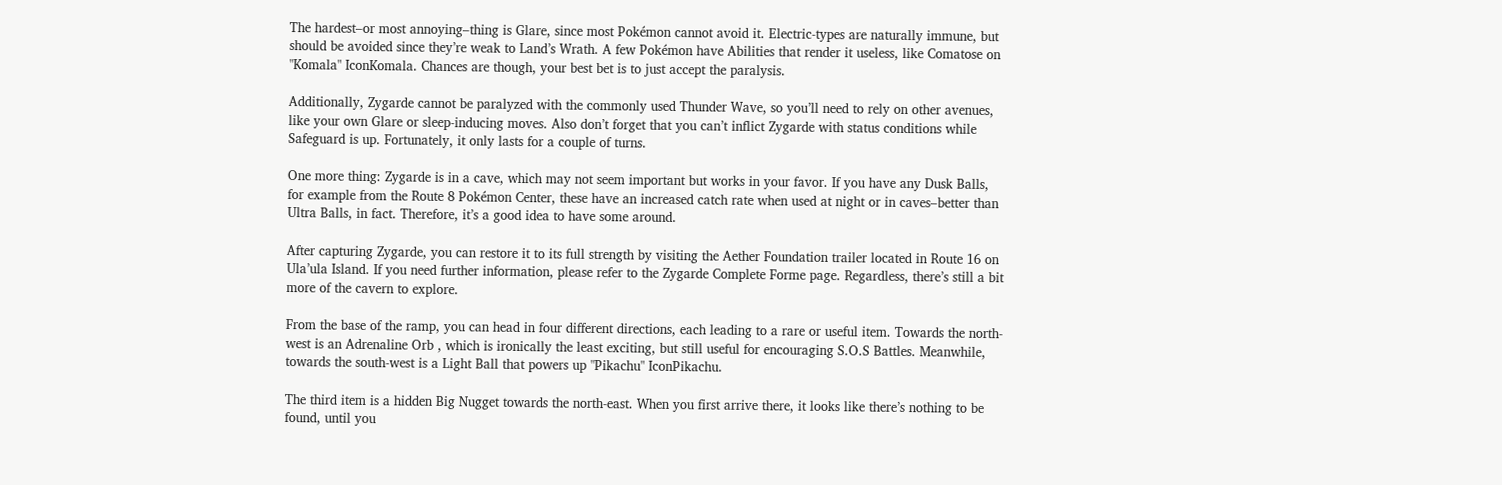The hardest–or most annoying–thing is Glare, since most Pokémon cannot avoid it. Electric-types are naturally immune, but should be avoided since they’re weak to Land’s Wrath. A few Pokémon have Abilities that render it useless, like Comatose on "Komala" IconKomala. Chances are though, your best bet is to just accept the paralysis.

Additionally, Zygarde cannot be paralyzed with the commonly used Thunder Wave, so you’ll need to rely on other avenues, like your own Glare or sleep-inducing moves. Also don’t forget that you can’t inflict Zygarde with status conditions while Safeguard is up. Fortunately, it only lasts for a couple of turns.

One more thing: Zygarde is in a cave, which may not seem important but works in your favor. If you have any Dusk Balls, for example from the Route 8 Pokémon Center, these have an increased catch rate when used at night or in caves–better than Ultra Balls, in fact. Therefore, it’s a good idea to have some around.

After capturing Zygarde, you can restore it to its full strength by visiting the Aether Foundation trailer located in Route 16 on Ula’ula Island. If you need further information, please refer to the Zygarde Complete Forme page. Regardless, there’s still a bit more of the cavern to explore.

From the base of the ramp, you can head in four different directions, each leading to a rare or useful item. Towards the north-west is an Adrenaline Orb , which is ironically the least exciting, but still useful for encouraging S.O.S Battles. Meanwhile, towards the south-west is a Light Ball that powers up "Pikachu" IconPikachu.

The third item is a hidden Big Nugget towards the north-east. When you first arrive there, it looks like there’s nothing to be found, until you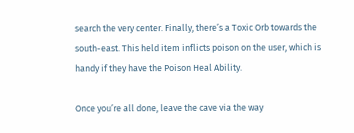search the very center. Finally, there’s a Toxic Orb towards the south-east. This held item inflicts poison on the user, which is handy if they have the Poison Heal Ability.

Once you’re all done, leave the cave via the way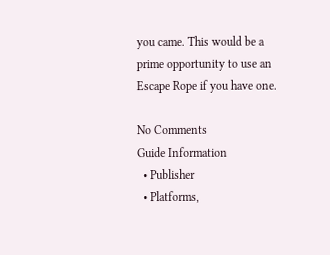you came. This would be a prime opportunity to use an Escape Rope if you have one.

No Comments
Guide Information
  • Publisher
  • Platforms,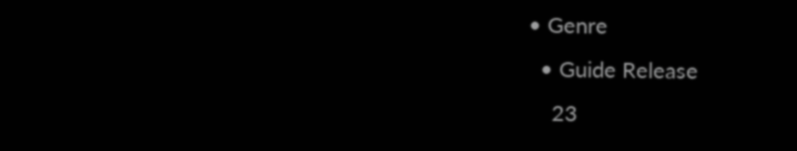• Genre
  • Guide Release
    23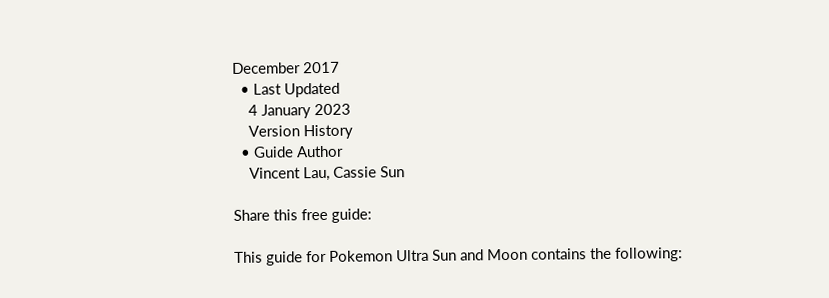December 2017
  • Last Updated
    4 January 2023
    Version History
  • Guide Author
    Vincent Lau, Cassie Sun

Share this free guide:

This guide for Pokemon Ultra Sun and Moon contains the following: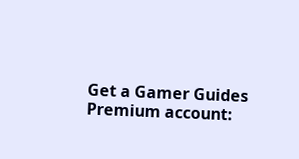Get a Gamer Guides Premium account: